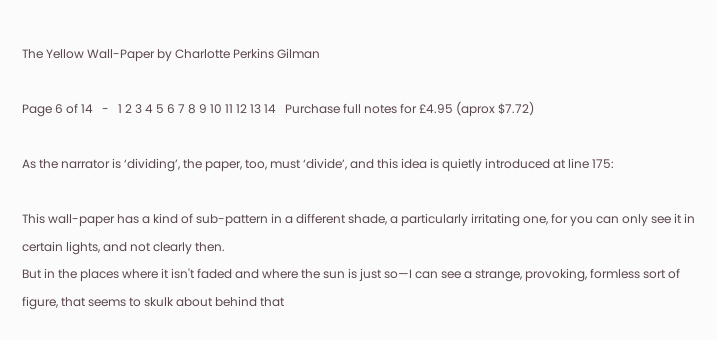The Yellow Wall-Paper by Charlotte Perkins Gilman

Page 6 of 14   -   1 2 3 4 5 6 7 8 9 10 11 12 13 14   Purchase full notes for £4.95 (aprox $7.72)

As the narrator is ‘dividing’, the paper, too, must ‘divide’, and this idea is quietly introduced at line 175:

This wall-paper has a kind of sub-pattern in a different shade, a particularly irritating one, for you can only see it in certain lights, and not clearly then.
But in the places where it isn't faded and where the sun is just so—I can see a strange, provoking, formless sort of figure, that seems to skulk about behind that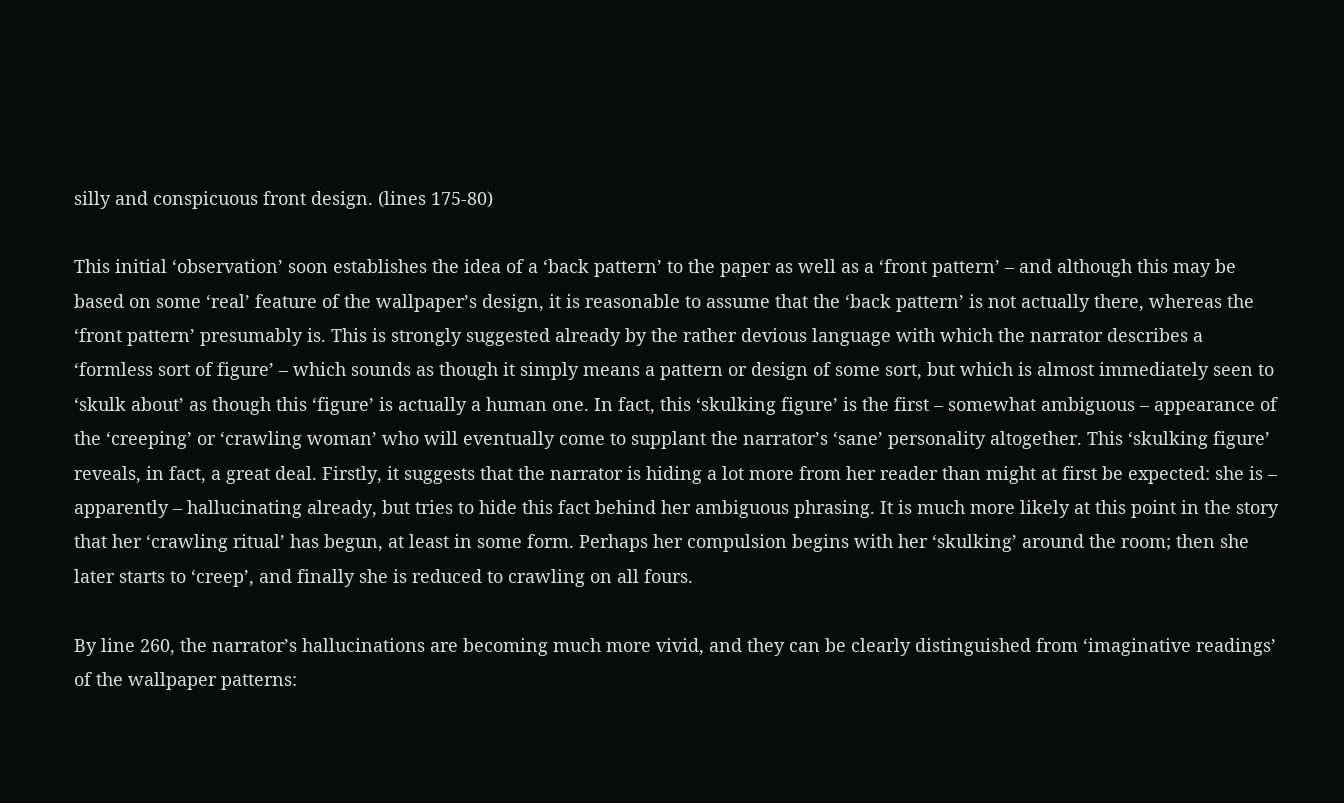silly and conspicuous front design. (lines 175-80)

This initial ‘observation’ soon establishes the idea of a ‘back pattern’ to the paper as well as a ‘front pattern’ – and although this may be based on some ‘real’ feature of the wallpaper’s design, it is reasonable to assume that the ‘back pattern’ is not actually there, whereas the ‘front pattern’ presumably is. This is strongly suggested already by the rather devious language with which the narrator describes a ‘formless sort of figure’ – which sounds as though it simply means a pattern or design of some sort, but which is almost immediately seen to ‘skulk about’ as though this ‘figure’ is actually a human one. In fact, this ‘skulking figure’ is the first – somewhat ambiguous – appearance of the ‘creeping’ or ‘crawling woman’ who will eventually come to supplant the narrator’s ‘sane’ personality altogether. This ‘skulking figure’ reveals, in fact, a great deal. Firstly, it suggests that the narrator is hiding a lot more from her reader than might at first be expected: she is – apparently – hallucinating already, but tries to hide this fact behind her ambiguous phrasing. It is much more likely at this point in the story that her ‘crawling ritual’ has begun, at least in some form. Perhaps her compulsion begins with her ‘skulking’ around the room; then she later starts to ‘creep’, and finally she is reduced to crawling on all fours.

By line 260, the narrator’s hallucinations are becoming much more vivid, and they can be clearly distinguished from ‘imaginative readings’ of the wallpaper patterns: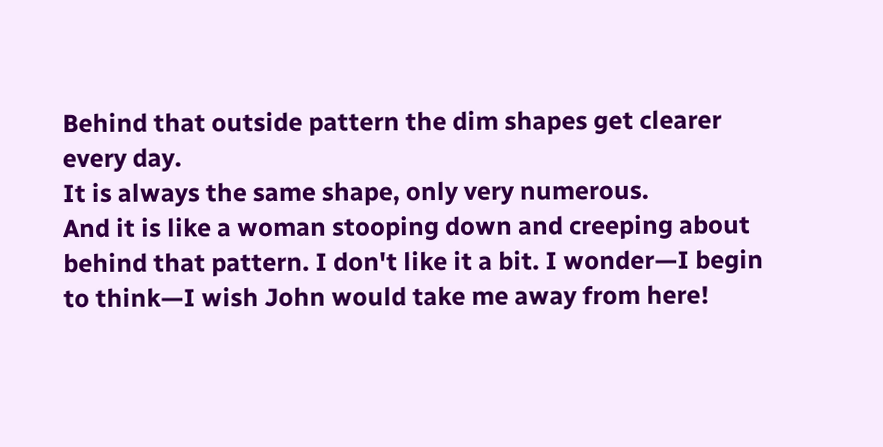Behind that outside pattern the dim shapes get clearer every day.
It is always the same shape, only very numerous.
And it is like a woman stooping down and creeping about behind that pattern. I don't like it a bit. I wonder—I begin to think—I wish John would take me away from here!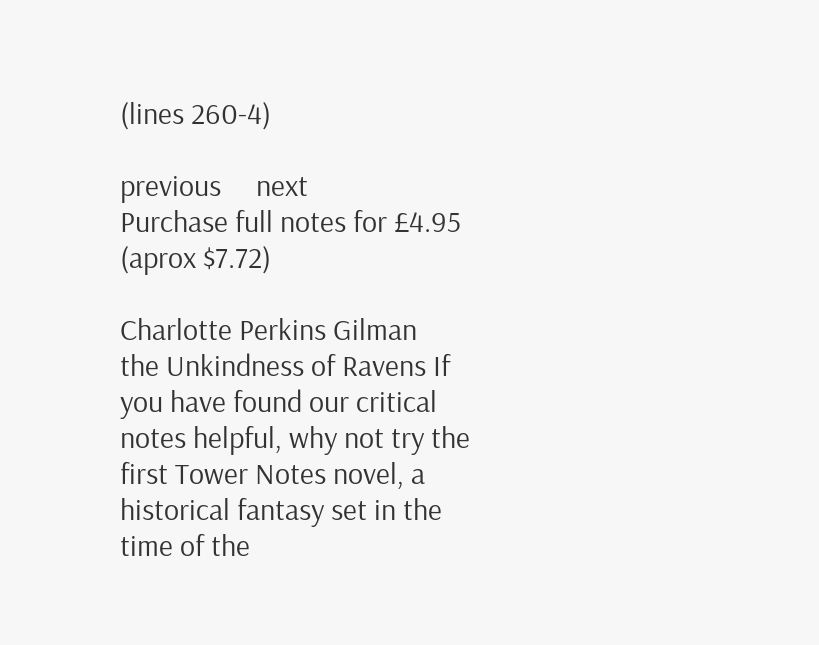(lines 260-4)

previous     next
Purchase full notes for £4.95 (aprox $7.72)

Charlotte Perkins Gilman
the Unkindness of Ravens If you have found our critical notes helpful, why not try the first Tower Notes novel, a historical fantasy set in the time of the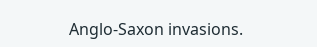Anglo-Saxon invasions.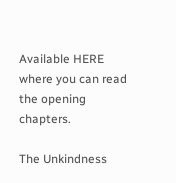Available HERE where you can read the opening chapters.

The Unkindness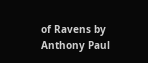of Ravens by Anthony Paul